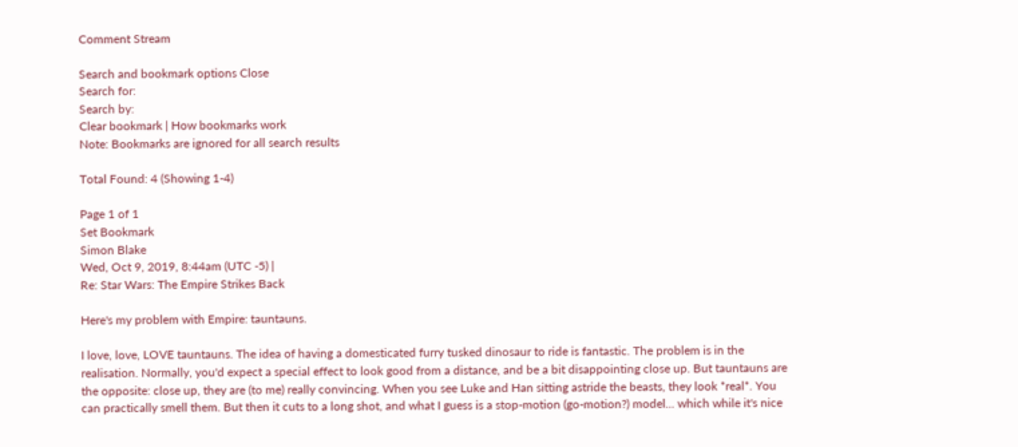Comment Stream

Search and bookmark options Close
Search for:
Search by:
Clear bookmark | How bookmarks work
Note: Bookmarks are ignored for all search results

Total Found: 4 (Showing 1-4)

Page 1 of 1
Set Bookmark
Simon Blake
Wed, Oct 9, 2019, 8:44am (UTC -5) |
Re: Star Wars: The Empire Strikes Back

Here's my problem with Empire: tauntauns.

I love, love, LOVE tauntauns. The idea of having a domesticated furry tusked dinosaur to ride is fantastic. The problem is in the realisation. Normally, you'd expect a special effect to look good from a distance, and be a bit disappointing close up. But tauntauns are the opposite: close up, they are (to me) really convincing. When you see Luke and Han sitting astride the beasts, they look *real*. You can practically smell them. But then it cuts to a long shot, and what I guess is a stop-motion (go-motion?) model... which while it's nice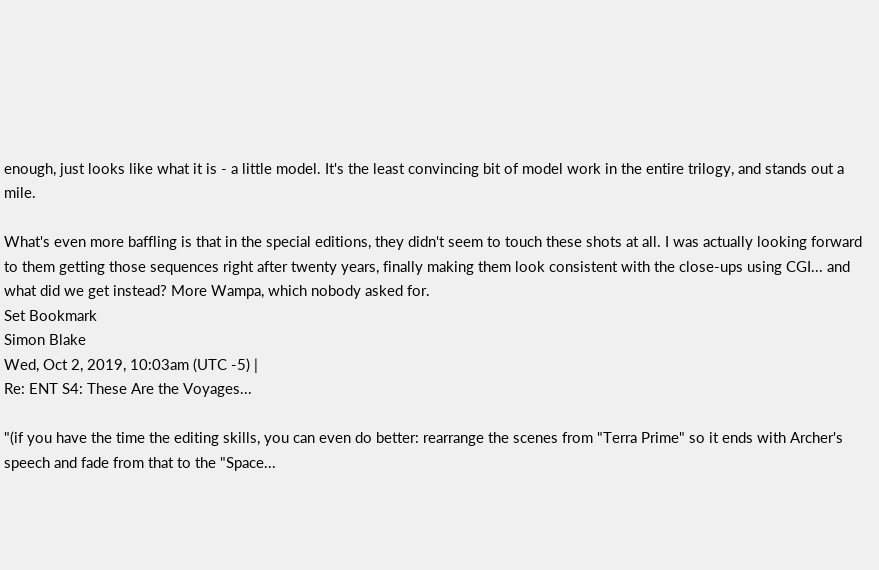enough, just looks like what it is - a little model. It's the least convincing bit of model work in the entire trilogy, and stands out a mile.

What's even more baffling is that in the special editions, they didn't seem to touch these shots at all. I was actually looking forward to them getting those sequences right after twenty years, finally making them look consistent with the close-ups using CGI... and what did we get instead? More Wampa, which nobody asked for.
Set Bookmark
Simon Blake
Wed, Oct 2, 2019, 10:03am (UTC -5) |
Re: ENT S4: These Are the Voyages...

"(if you have the time the editing skills, you can even do better: rearrange the scenes from "Terra Prime" so it ends with Archer's speech and fade from that to the "Space...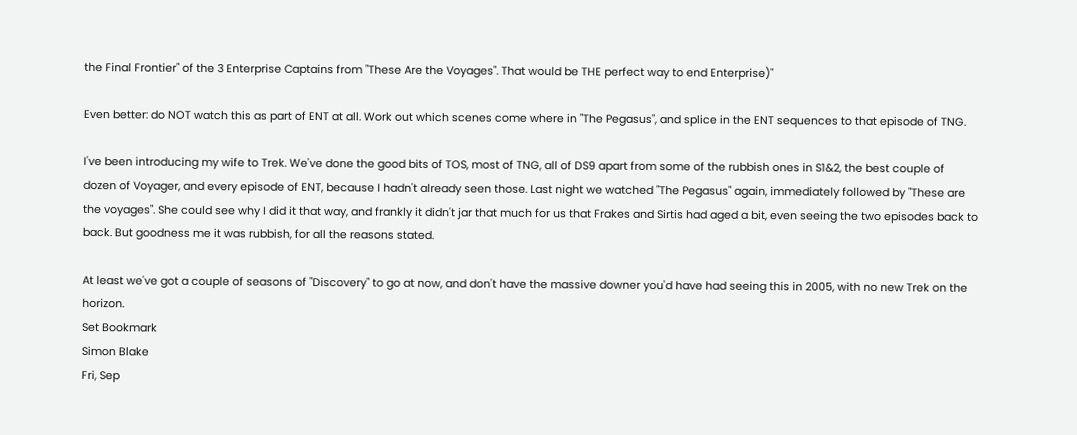the Final Frontier" of the 3 Enterprise Captains from "These Are the Voyages". That would be THE perfect way to end Enterprise)"

Even better: do NOT watch this as part of ENT at all. Work out which scenes come where in "The Pegasus", and splice in the ENT sequences to that episode of TNG.

I've been introducing my wife to Trek. We've done the good bits of TOS, most of TNG, all of DS9 apart from some of the rubbish ones in S1&2, the best couple of dozen of Voyager, and every episode of ENT, because I hadn't already seen those. Last night we watched "The Pegasus" again, immediately followed by "These are the voyages". She could see why I did it that way, and frankly it didn't jar that much for us that Frakes and Sirtis had aged a bit, even seeing the two episodes back to back. But goodness me it was rubbish, for all the reasons stated.

At least we've got a couple of seasons of "Discovery" to go at now, and don't have the massive downer you'd have had seeing this in 2005, with no new Trek on the horizon.
Set Bookmark
Simon Blake
Fri, Sep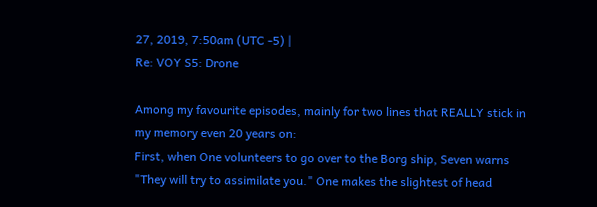27, 2019, 7:50am (UTC -5) |
Re: VOY S5: Drone

Among my favourite episodes, mainly for two lines that REALLY stick in my memory even 20 years on:
First, when One volunteers to go over to the Borg ship, Seven warns "They will try to assimilate you." One makes the slightest of head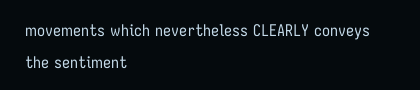movements which nevertheless CLEARLY conveys the sentiment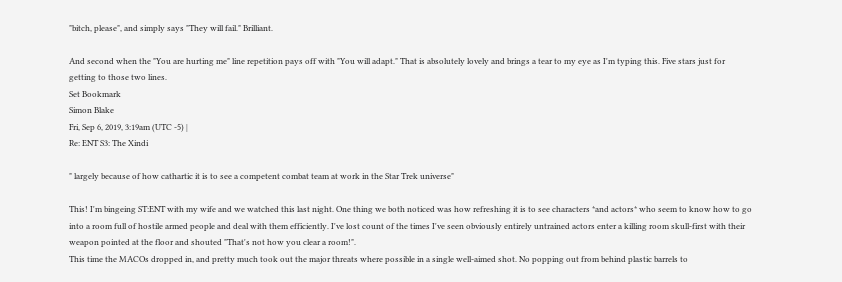"bitch, please", and simply says "They will fail." Brilliant.

And second when the "You are hurting me" line repetition pays off with "You will adapt." That is absolutely lovely and brings a tear to my eye as I'm typing this. Five stars just for getting to those two lines.
Set Bookmark
Simon Blake
Fri, Sep 6, 2019, 3:19am (UTC -5) |
Re: ENT S3: The Xindi

" largely because of how cathartic it is to see a competent combat team at work in the Star Trek universe"

This! I'm bingeing ST:ENT with my wife and we watched this last night. One thing we both noticed was how refreshing it is to see characters *and actors* who seem to know how to go into a room full of hostile armed people and deal with them efficiently. I've lost count of the times I've seen obviously entirely untrained actors enter a killing room skull-first with their weapon pointed at the floor and shouted "That's not how you clear a room!".
This time the MACOs dropped in, and pretty much took out the major threats where possible in a single well-aimed shot. No popping out from behind plastic barrels to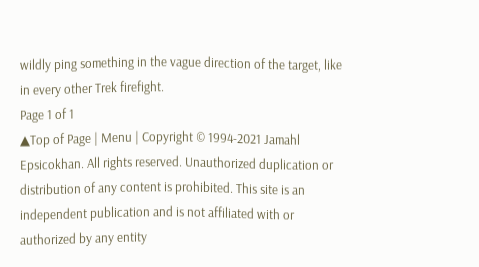wildly ping something in the vague direction of the target, like in every other Trek firefight.
Page 1 of 1
▲Top of Page | Menu | Copyright © 1994-2021 Jamahl Epsicokhan. All rights reserved. Unauthorized duplication or distribution of any content is prohibited. This site is an independent publication and is not affiliated with or authorized by any entity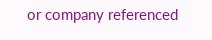or company referenced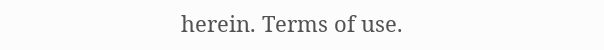herein. Terms of use.